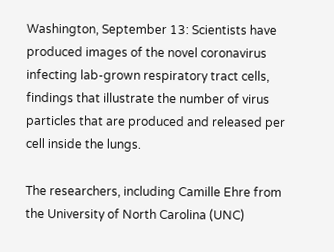Washington, September 13: Scientists have produced images of the novel coronavirus infecting lab-grown respiratory tract cells, findings that illustrate the number of virus particles that are produced and released per cell inside the lungs.

The researchers, including Camille Ehre from the University of North Carolina (UNC)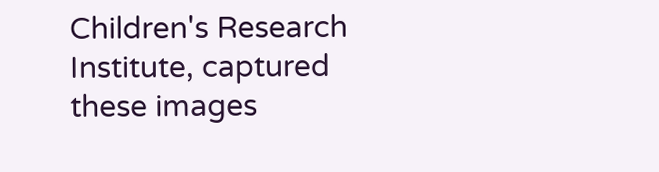Children's Research Institute, captured these images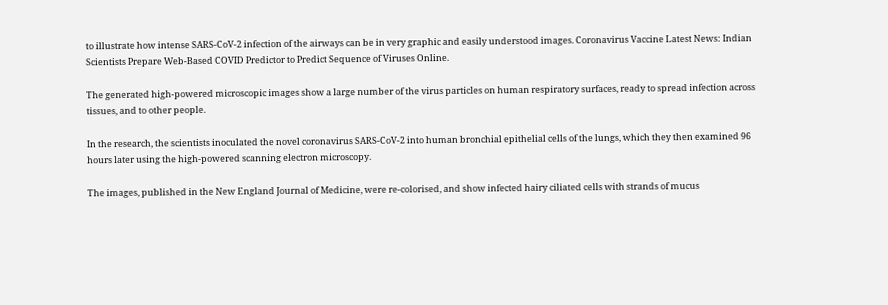to illustrate how intense SARS-CoV-2 infection of the airways can be in very graphic and easily understood images. Coronavirus Vaccine Latest News: Indian Scientists Prepare Web-Based COVID Predictor to Predict Sequence of Viruses Online.

The generated high-powered microscopic images show a large number of the virus particles on human respiratory surfaces, ready to spread infection across tissues, and to other people.

In the research, the scientists inoculated the novel coronavirus SARS-CoV-2 into human bronchial epithelial cells of the lungs, which they then examined 96 hours later using the high-powered scanning electron microscopy.

The images, published in the New England Journal of Medicine, were re-colorised, and show infected hairy ciliated cells with strands of mucus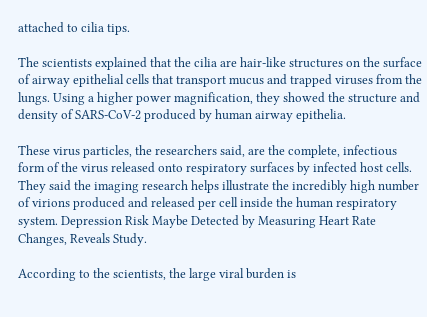attached to cilia tips.

The scientists explained that the cilia are hair-like structures on the surface of airway epithelial cells that transport mucus and trapped viruses from the lungs. Using a higher power magnification, they showed the structure and density of SARS-CoV-2 produced by human airway epithelia.

These virus particles, the researchers said, are the complete, infectious form of the virus released onto respiratory surfaces by infected host cells. They said the imaging research helps illustrate the incredibly high number of virions produced and released per cell inside the human respiratory system. Depression Risk Maybe Detected by Measuring Heart Rate Changes, Reveals Study.

According to the scientists, the large viral burden is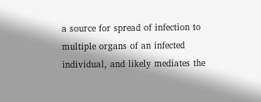a source for spread of infection to multiple organs of an infected individual, and likely mediates the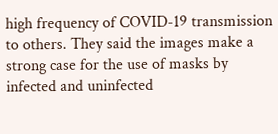high frequency of COVID-19 transmission to others. They said the images make a strong case for the use of masks by infected and uninfected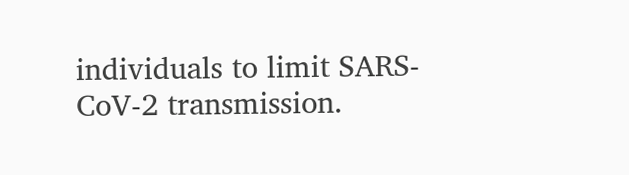individuals to limit SARS-CoV-2 transmission.